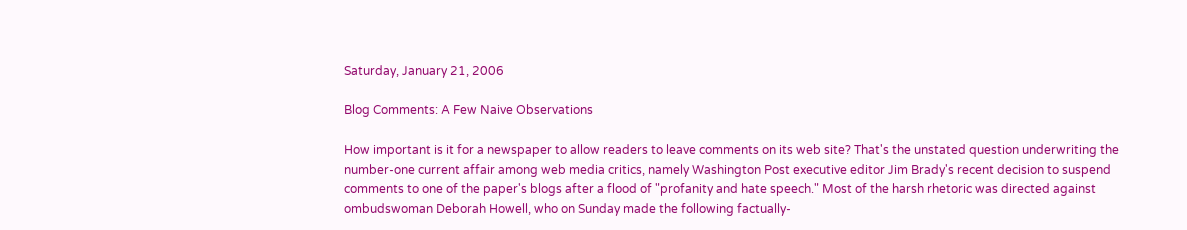Saturday, January 21, 2006

Blog Comments: A Few Naive Observations

How important is it for a newspaper to allow readers to leave comments on its web site? That's the unstated question underwriting the number-one current affair among web media critics, namely Washington Post executive editor Jim Brady's recent decision to suspend comments to one of the paper's blogs after a flood of "profanity and hate speech." Most of the harsh rhetoric was directed against ombudswoman Deborah Howell, who on Sunday made the following factually-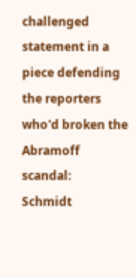challenged statement in a piece defending the reporters who'd broken the Abramoff scandal:
Schmidt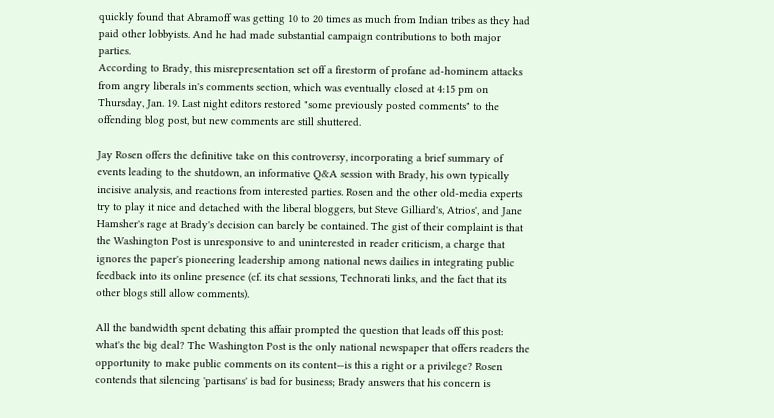quickly found that Abramoff was getting 10 to 20 times as much from Indian tribes as they had paid other lobbyists. And he had made substantial campaign contributions to both major parties.
According to Brady, this misrepresentation set off a firestorm of profane ad-hominem attacks from angry liberals in's comments section, which was eventually closed at 4:15 pm on Thursday, Jan. 19. Last night editors restored "some previously posted comments" to the offending blog post, but new comments are still shuttered.

Jay Rosen offers the definitive take on this controversy, incorporating a brief summary of events leading to the shutdown, an informative Q&A session with Brady, his own typically incisive analysis, and reactions from interested parties. Rosen and the other old-media experts try to play it nice and detached with the liberal bloggers, but Steve Gilliard's, Atrios', and Jane Hamsher's rage at Brady's decision can barely be contained. The gist of their complaint is that the Washington Post is unresponsive to and uninterested in reader criticism, a charge that ignores the paper's pioneering leadership among national news dailies in integrating public feedback into its online presence (cf. its chat sessions, Technorati links, and the fact that its other blogs still allow comments).

All the bandwidth spent debating this affair prompted the question that leads off this post: what's the big deal? The Washington Post is the only national newspaper that offers readers the opportunity to make public comments on its content—is this a right or a privilege? Rosen contends that silencing 'partisans' is bad for business; Brady answers that his concern is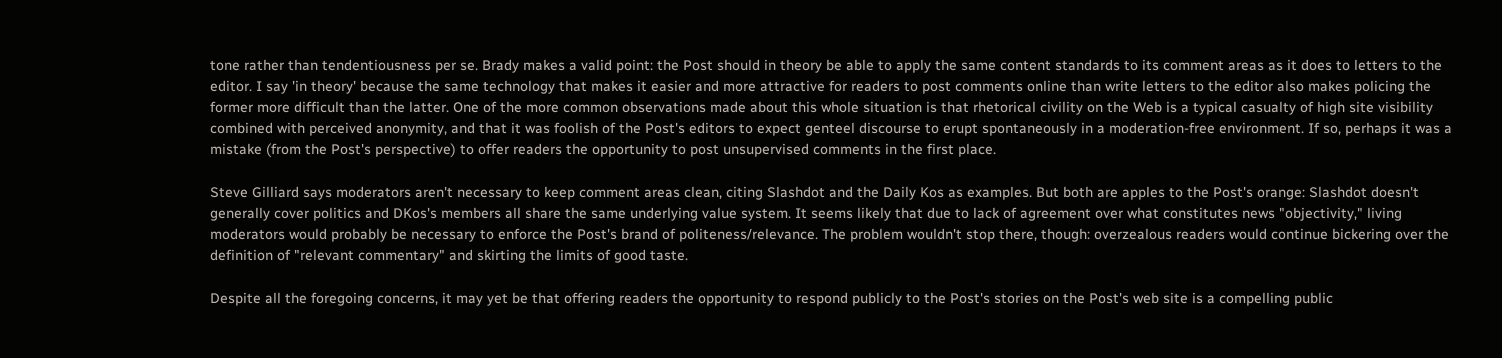tone rather than tendentiousness per se. Brady makes a valid point: the Post should in theory be able to apply the same content standards to its comment areas as it does to letters to the editor. I say 'in theory' because the same technology that makes it easier and more attractive for readers to post comments online than write letters to the editor also makes policing the former more difficult than the latter. One of the more common observations made about this whole situation is that rhetorical civility on the Web is a typical casualty of high site visibility combined with perceived anonymity, and that it was foolish of the Post's editors to expect genteel discourse to erupt spontaneously in a moderation-free environment. If so, perhaps it was a mistake (from the Post's perspective) to offer readers the opportunity to post unsupervised comments in the first place.

Steve Gilliard says moderators aren't necessary to keep comment areas clean, citing Slashdot and the Daily Kos as examples. But both are apples to the Post's orange: Slashdot doesn't generally cover politics and DKos's members all share the same underlying value system. It seems likely that due to lack of agreement over what constitutes news "objectivity," living moderators would probably be necessary to enforce the Post's brand of politeness/relevance. The problem wouldn't stop there, though: overzealous readers would continue bickering over the definition of "relevant commentary" and skirting the limits of good taste.

Despite all the foregoing concerns, it may yet be that offering readers the opportunity to respond publicly to the Post's stories on the Post's web site is a compelling public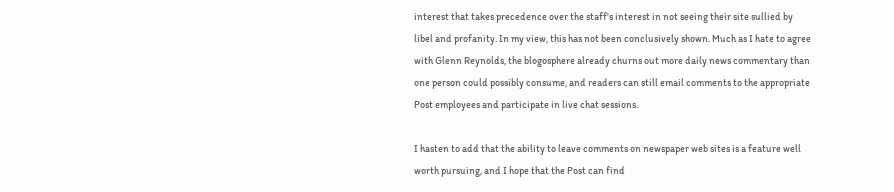interest that takes precedence over the staff's interest in not seeing their site sullied by libel and profanity. In my view, this has not been conclusively shown. Much as I hate to agree with Glenn Reynolds, the blogosphere already churns out more daily news commentary than one person could possibly consume, and readers can still email comments to the appropriate Post employees and participate in live chat sessions.

I hasten to add that the ability to leave comments on newspaper web sites is a feature well worth pursuing, and I hope that the Post can find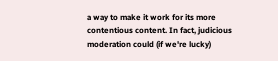a way to make it work for its more contentious content. In fact, judicious moderation could (if we're lucky)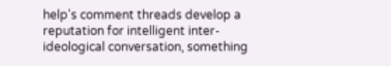help's comment threads develop a reputation for intelligent inter-ideological conversation, something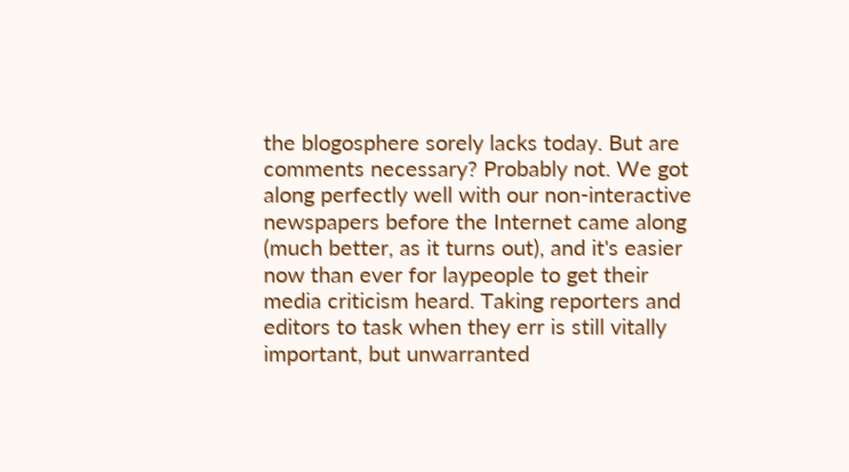the blogosphere sorely lacks today. But are comments necessary? Probably not. We got along perfectly well with our non-interactive newspapers before the Internet came along (much better, as it turns out), and it's easier now than ever for laypeople to get their media criticism heard. Taking reporters and editors to task when they err is still vitally important, but unwarranted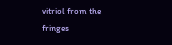vitriol from the fringes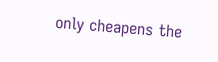only cheapens the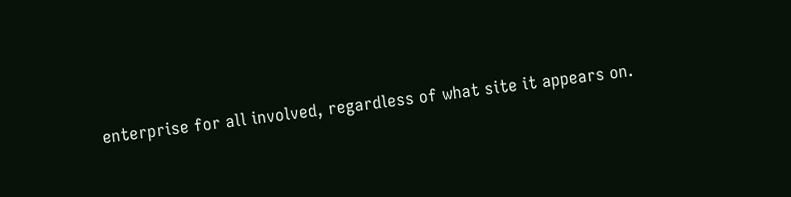enterprise for all involved, regardless of what site it appears on.